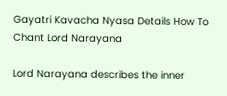Gayatri Kavacha Nyasa Details How To Chant Lord Narayana

Lord Narayana describes the inner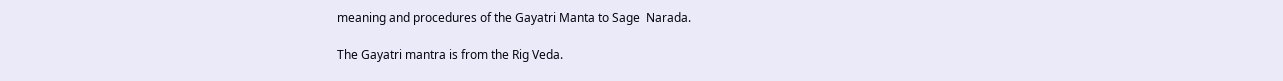meaning and procedures of the Gayatri Manta to Sage  Narada.

The Gayatri mantra is from the Rig Veda.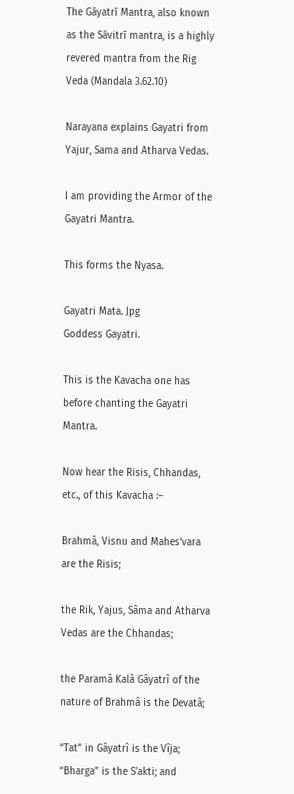The Gāyatrī Mantra, also known as the Sāvitrī mantra, is a highly revered mantra from the Rig Veda (Mandala 3.62.10)

Narayana explains Gayatri from Yajur, Sama and Atharva Vedas.

I am providing the Armor of the Gayatri Mantra.

This forms the Nyasa.

Gayatri Mata. Jpg
Goddess Gayatri.

This is the Kavacha one has before chanting the Gayatri Mantra.

Now hear the Risis, Chhandas, etc., of this Kavacha :–

Brahmâ, Visnu and Mahes’vara are the Risis;

the Rik, Yajus, Sâma and Atharva Vedas are the Chhandas;

the Paramâ Kalâ Gâyatrî of the nature of Brahmâ is the Devatâ;

“Tat” in Gâyatrî is the Vîja; “Bharga” is the S’akti; and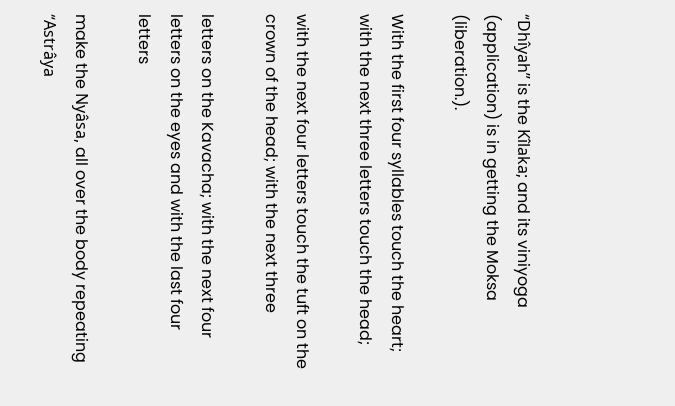“Dhîyah” is the Kîlaka; and its viniyoga (application) is in getting the Moksa (liberation.).

With the first four syllables touch the heart; with the next three letters touch the head;

with the next four letters touch the tuft on the crown of the head; with the next three

letters on the Kavacha; with the next four letters on the eyes and with the last four letters

make the Nyâsa, all over the body repeating “Astrâya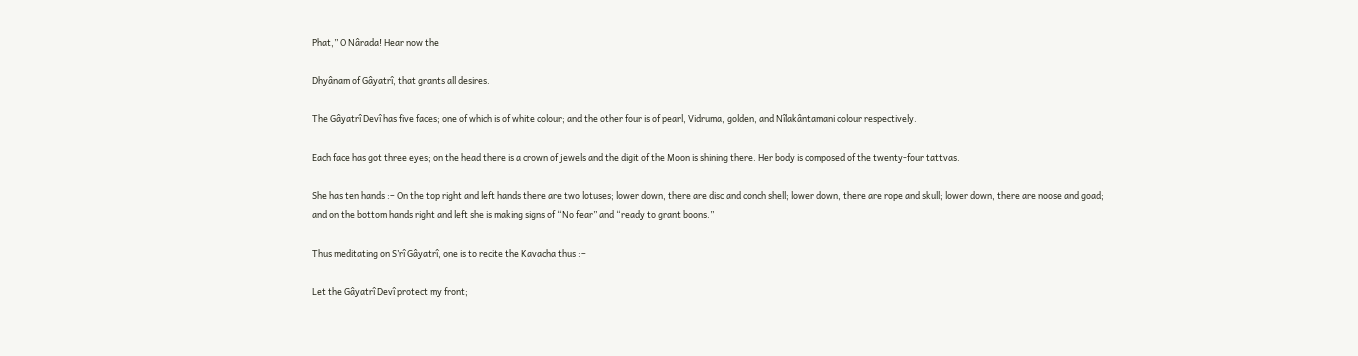Phat,” O Nârada! Hear now the

Dhyânam of Gâyatrî, that grants all desires.

The Gâyatrî Devî has five faces; one of which is of white colour; and the other four is of pearl, Vidruma, golden, and Nîlakântamani colour respectively.

Each face has got three eyes; on the head there is a crown of jewels and the digit of the Moon is shining there. Her body is composed of the twenty-four tattvas.

She has ten hands :– On the top right and left hands there are two lotuses; lower down, there are disc and conch shell; lower down, there are rope and skull; lower down, there are noose and goad; and on the bottom hands right and left she is making signs of “No fear” and “ready to grant boons.”

Thus meditating on S’rî Gâyatrî, one is to recite the Kavacha thus :–

Let the Gâyatrî Devî protect my front;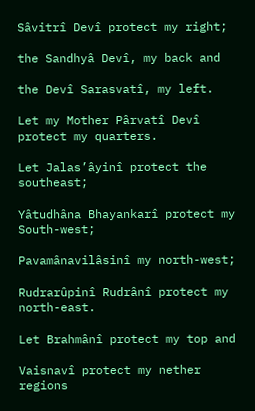Sâvitrî Devî protect my right;

the Sandhyâ Devî, my back and

the Devî Sarasvatî, my left.

Let my Mother Pârvatî Devî protect my quarters.

Let Jalas’âyinî protect the southeast;

Yâtudhâna Bhayankarî protect my South-west;

Pavamânavilâsinî my north-west;

Rudrarûpinî Rudrânî protect my north-east.

Let Brahmânî protect my top and

Vaisnavî protect my nether regions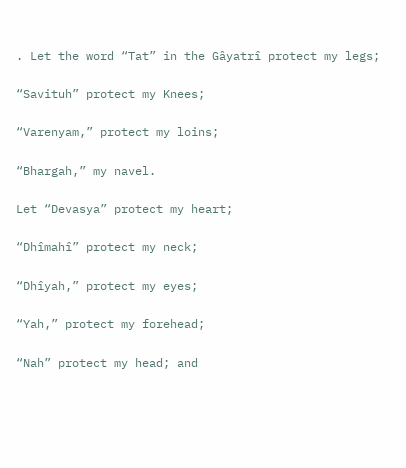. Let the word “Tat” in the Gâyatrî protect my legs;

“Savituh” protect my Knees;

“Varenyam,” protect my loins;

“Bhargah,” my navel.

Let “Devasya” protect my heart;

“Dhîmahî” protect my neck;

“Dhîyah,” protect my eyes;

“Yah,” protect my forehead;

“Nah” protect my head; and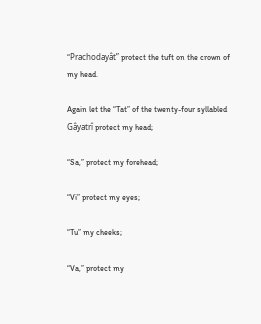“Prachodayât” protect the tuft on the crown of my head.

Again let the “Tat” of the twenty-four syllabled Gâyatrî protect my head;

“Sa,” protect my forehead;

“Vi” protect my eyes;

“Tu” my cheeks;

“Va,” protect my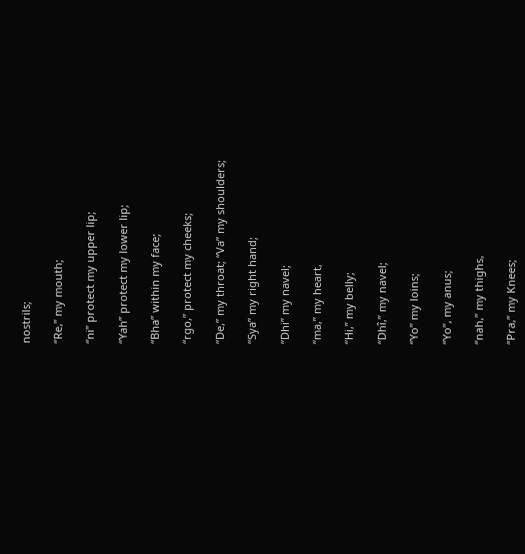nostrils;

“Re,” my mouth;

“ni” protect my upper lip;

“Yah” protect my lower lip;

“Bha” within my face;

“rgo,” protect my cheeks;

“De,” my throat; “Va” my shoulders;

“Sya” my right hand;

“Dhi” my navel;

“ma,” my heart,

“Hi,” my belly;

“Dhî,” my navel;

“Yo” my loins;

“Yo”, my anus;

“nah,” my thighs,

“Pra,” my Knees;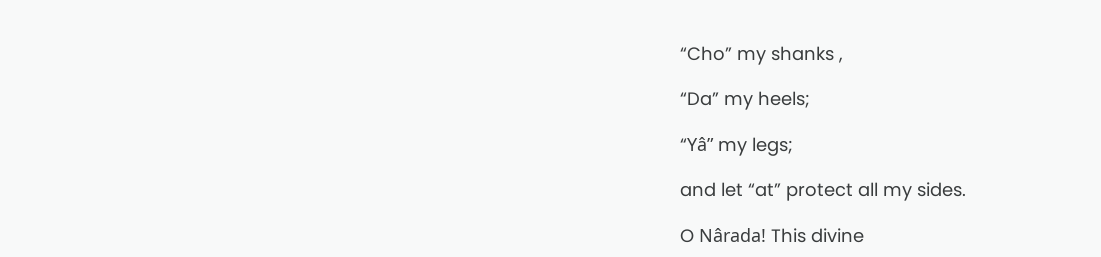“Cho” my shanks ,

“Da” my heels;

“Yâ” my legs;

and let “at” protect all my sides.

O Nârada! This divine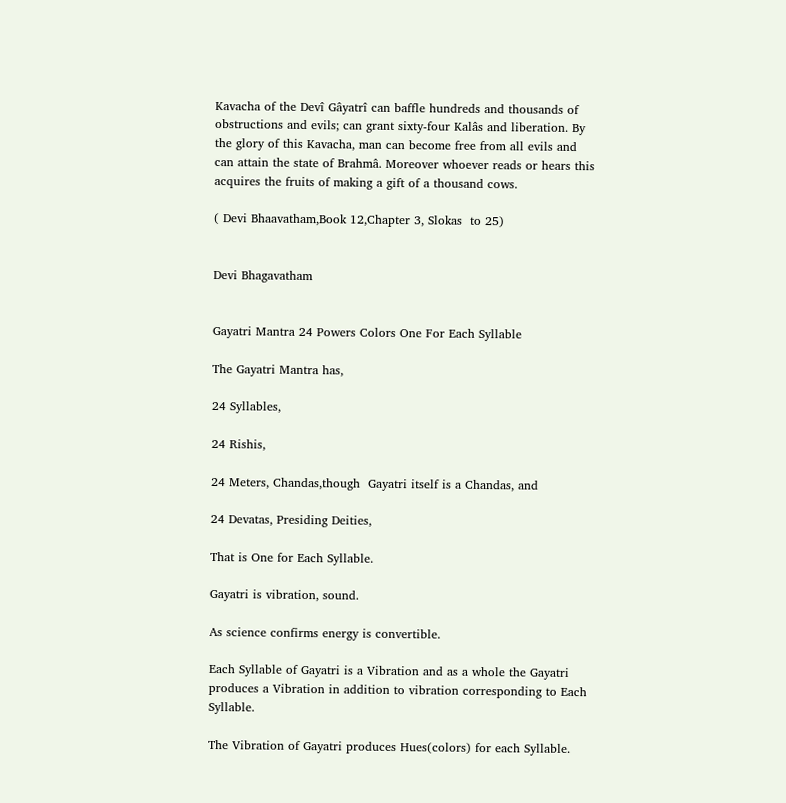Kavacha of the Devî Gâyatrî can baffle hundreds and thousands of obstructions and evils; can grant sixty-four Kalâs and liberation. By the glory of this Kavacha, man can become free from all evils and can attain the state of Brahmâ. Moreover whoever reads or hears this acquires the fruits of making a gift of a thousand cows.

( Devi Bhaavatham,Book 12,Chapter 3, Slokas  to 25)


Devi Bhagavatham


Gayatri Mantra 24 Powers Colors One For Each Syllable

The Gayatri Mantra has,

24 Syllables,

24 Rishis,

24 Meters, Chandas,though  Gayatri itself is a Chandas, and

24 Devatas, Presiding Deities,

That is One for Each Syllable.

Gayatri is vibration, sound.

As science confirms energy is convertible.

Each Syllable of Gayatri is a Vibration and as a whole the Gayatri produces a Vibration in addition to vibration corresponding to Each Syllable.

The Vibration of Gayatri produces Hues(colors) for each Syllable.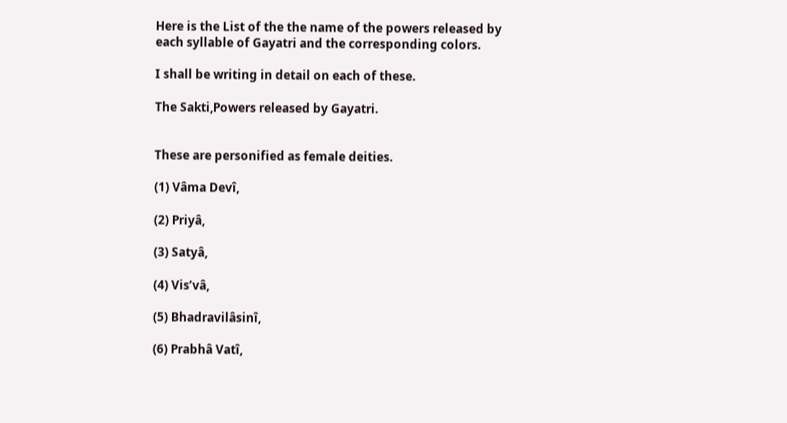Here is the List of the the name of the powers released by each syllable of Gayatri and the corresponding colors.

I shall be writing in detail on each of these.

The Sakti,Powers released by Gayatri.


These are personified as female deities.

(1) Vâma Devî,

(2) Priyâ,

(3) Satyâ,

(4) Vis’vâ,

(5) Bhadravilâsinî,

(6) Prabhâ Vatî,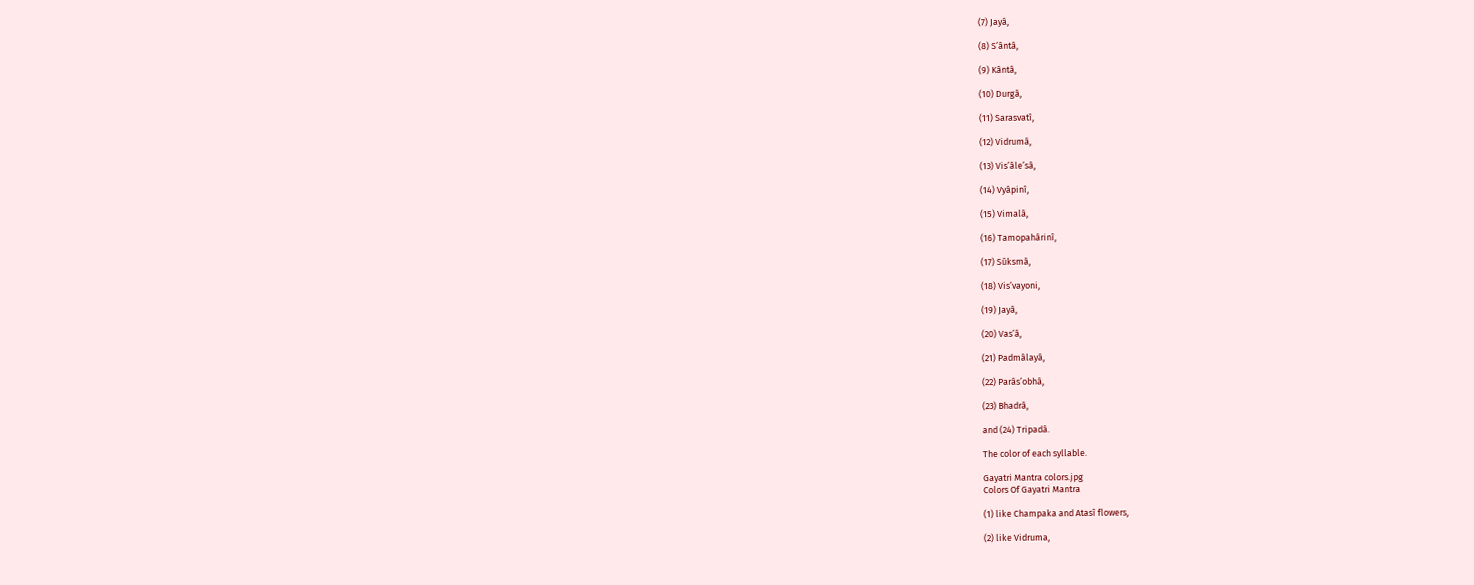(7) Jayâ,

(8) S’ântâ,

(9) Kântâ,

(10) Durgâ,

(11) Sarasvatî,

(12) Vidrumâ,

(13) Vis’âle’sâ,

(14) Vyâpinî,

(15) Vimalâ,

(16) Tamopahârinî,

(17) Sûksmâ,

(18) Vis’vayoni,

(19) Jayâ,

(20) Vas’â,

(21) Padmâlayâ,

(22) Parâs’obhâ,

(23) Bhadrâ,

and (24) Tripadâ.

The color of each syllable.

Gayatri Mantra colors.jpg
Colors Of Gayatri Mantra

(1) like Champaka and Atasî flowers,

(2) like Vidruma,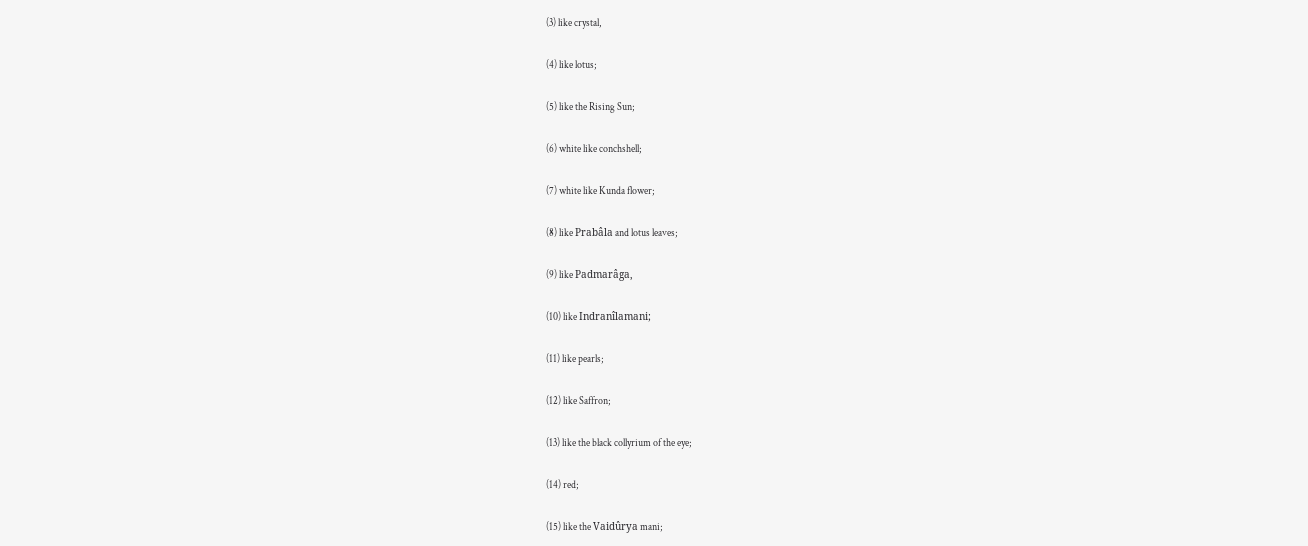(3) like crystal,

(4) like lotus;

(5) like the Rising Sun;

(6) white like conchshell;

(7) white like Kunda flower;

(8) like Prabâla and lotus leaves;

(9) like Padmarâga,

(10) like Indranîlamani;

(11) like pearls;

(12) like Saffron;

(13) like the black collyrium of the eye;

(14) red;

(15) like the Vaidûrya mani;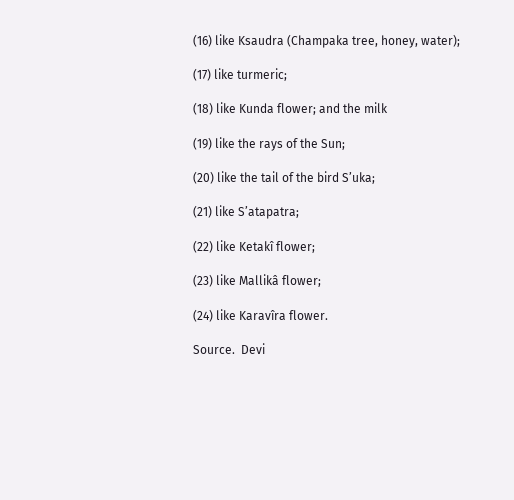(16) like Ksaudra (Champaka tree, honey, water);

(17) like turmeric;

(18) like Kunda flower; and the milk

(19) like the rays of the Sun;

(20) like the tail of the bird S’uka;

(21) like S’atapatra;

(22) like Ketakî flower;

(23) like Mallikâ flower;

(24) like Karavîra flower.

Source.  Devi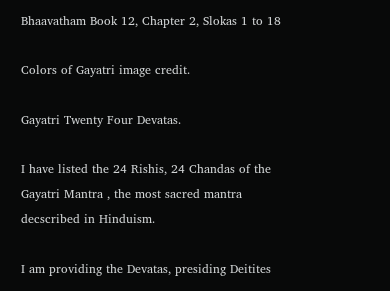Bhaavatham Book 12, Chapter 2, Slokas 1 to 18

Colors of Gayatri image credit.

Gayatri Twenty Four Devatas.

I have listed the 24 Rishis, 24 Chandas of the Gayatri Mantra , the most sacred mantra decscribed in Hinduism.

I am providing the Devatas, presiding Deitites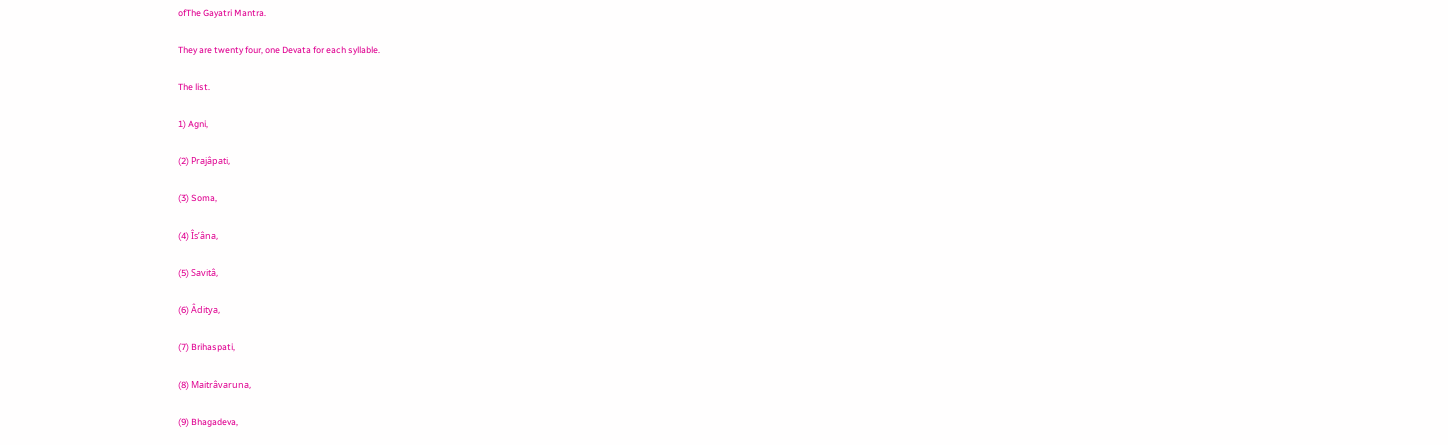ofThe Gayatri Mantra.

They are twenty four, one Devata for each syllable.

The list.

1) Agni,

(2) Prajâpati,

(3) Soma,

(4) Îs’âna,

(5) Savitâ,

(6) Âditya,

(7) Brihaspati,

(8) Maitrâvaruna,

(9) Bhagadeva,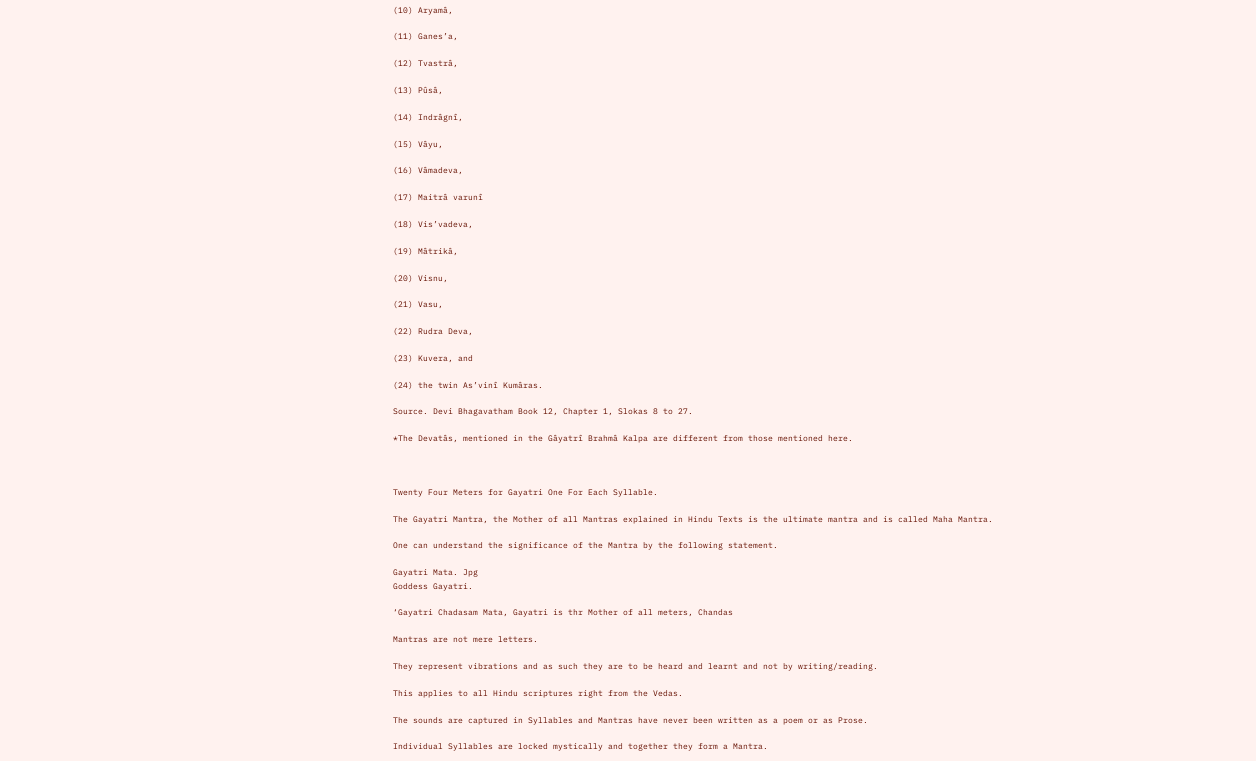(10) Aryamâ,

(11) Ganes’a,

(12) Tvastrâ,

(13) Pûsâ,

(14) Indrâgnî,

(l5) Vâyu,

(16) Vâmadeva,

(17) Maitrâ varunî

(18) Vis’vadeva,

(19) Mâtrikâ,

(20) Visnu,

(21) Vasu,

(22) Rudra Deva,

(23) Kuvera, and

(24) the twin As’vinî Kumâras.

Source. Devi Bhagavatham Book 12, Chapter 1, Slokas 8 to 27.

*The Devatâs, mentioned in the Gâyatrî Brahmâ Kalpa are different from those mentioned here.



Twenty Four Meters for Gayatri One For Each Syllable.

The Gayatri Mantra, the Mother of all Mantras explained in Hindu Texts is the ultimate mantra and is called Maha Mantra.

One can understand the significance of the Mantra by the following statement.

Gayatri Mata. Jpg
Goddess Gayatri.

‘Gayatri Chadasam Mata, Gayatri is thr Mother of all meters, Chandas

Mantras are not mere letters.

They represent vibrations and as such they are to be heard and learnt and not by writing/reading.

This applies to all Hindu scriptures right from the Vedas.

The sounds are captured in Syllables and Mantras have never been written as a poem or as Prose.

Individual Syllables are locked mystically and together they form a Mantra.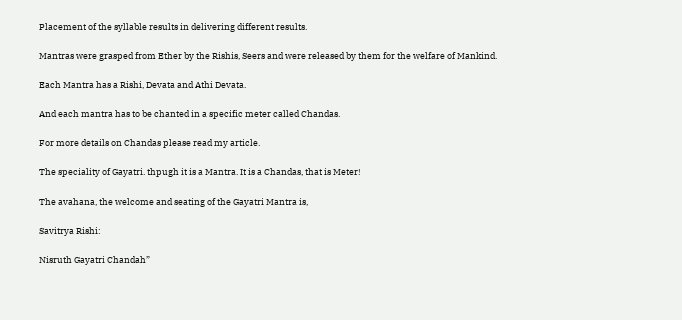Placement of the syllable results in delivering different results.

Mantras were grasped from Ether by the Rishis, Seers and were released by them for the welfare of Mankind.

Each Mantra has a Rishi, Devata and Athi Devata.

And each mantra has to be chanted in a specific meter called Chandas.

For more details on Chandas please read my article.

The speciality of Gayatri. thpugh it is a Mantra. It is a Chandas, that is Meter!

The avahana, the welcome and seating of the Gayatri Mantra is,

Savitrya Rishi:

Nisruth Gayatri Chandah”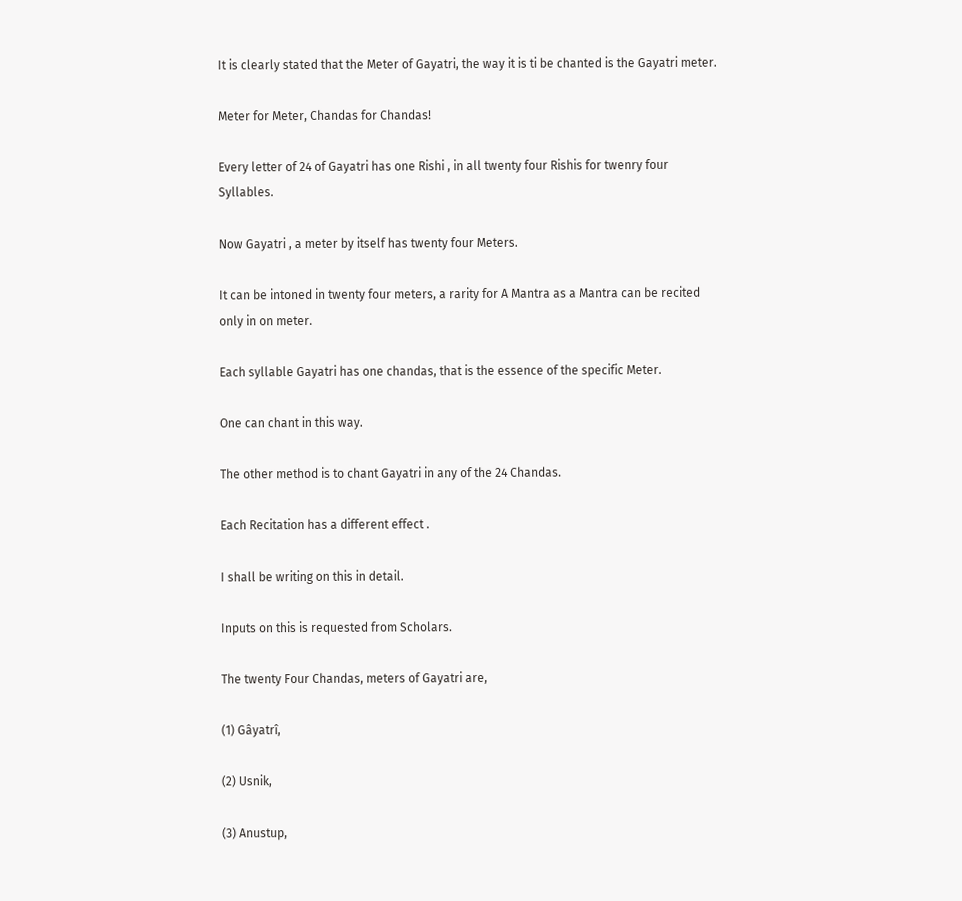It is clearly stated that the Meter of Gayatri, the way it is ti be chanted is the Gayatri meter.

Meter for Meter, Chandas for Chandas!

Every letter of 24 of Gayatri has one Rishi , in all twenty four Rishis for twenry four Syllables.

Now Gayatri , a meter by itself has twenty four Meters.

It can be intoned in twenty four meters, a rarity for A Mantra as a Mantra can be recited only in on meter.

Each syllable Gayatri has one chandas, that is the essence of the specific Meter.

One can chant in this way.

The other method is to chant Gayatri in any of the 24 Chandas.

Each Recitation has a different effect .

I shall be writing on this in detail.

Inputs on this is requested from Scholars.

The twenty Four Chandas, meters of Gayatri are,

(1) Gâyatrî,

(2) Usnik,

(3) Anustup,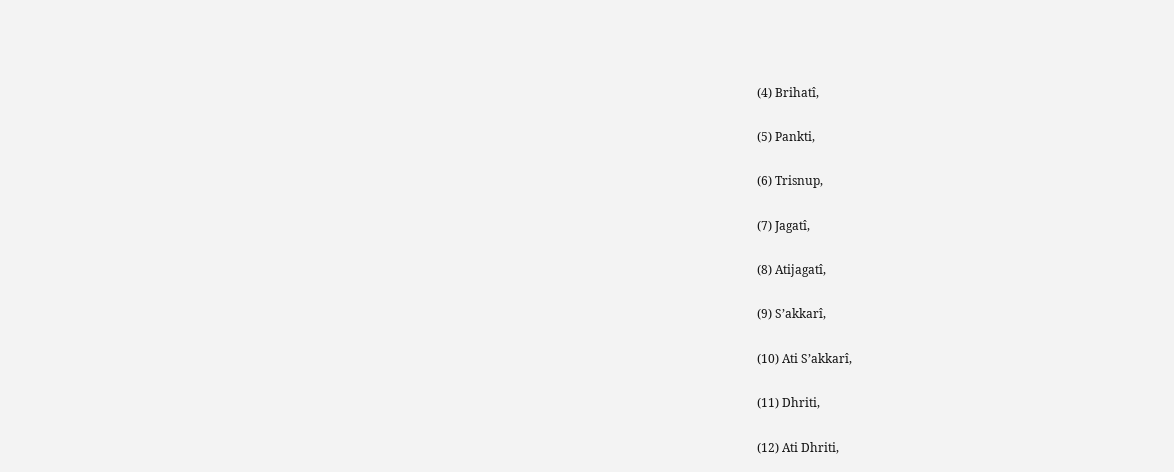(4) Brihatî,

(5) Pankti,

(6) Trisnup,

(7) Jagatî,

(8) Atijagatî,

(9) S’akkarî,

(10) Ati S’akkarî,

(11) Dhriti,

(12) Ati Dhriti,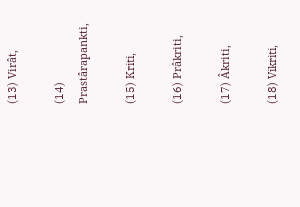(13) Virât,

(14) Prastârapankti,

(15) Kriti,

(16) Prâkriti,

(17) Âkriti,

(18) Vikriti,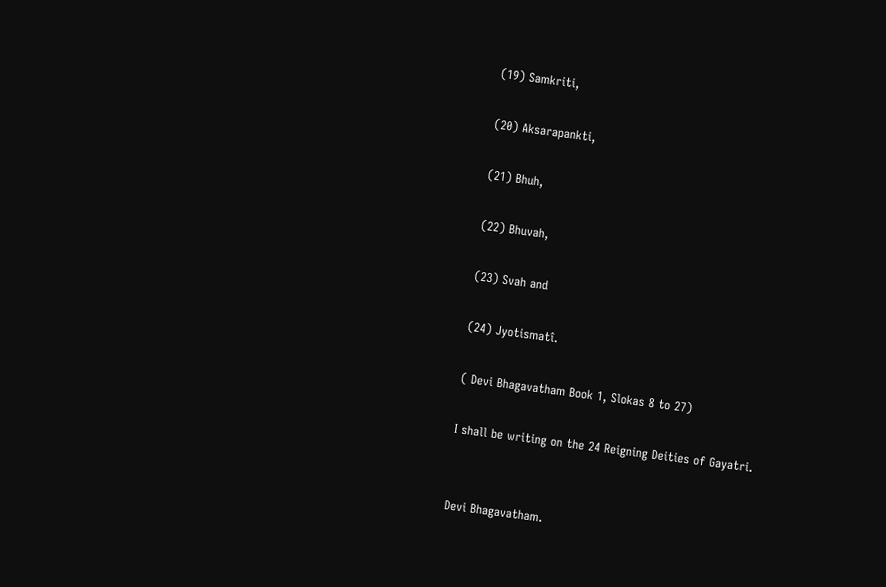(19) Samkriti,

(20) Aksarapankti,

(21) Bhuh,

(22) Bhuvah,

(23) Svah and

(24) Jyotismatî.

( Devi Bhagavatham Book 1, Slokas 8 to 27)

I shall be writing on the 24 Reigning Deities of Gayatri.


Devi Bhagavatham.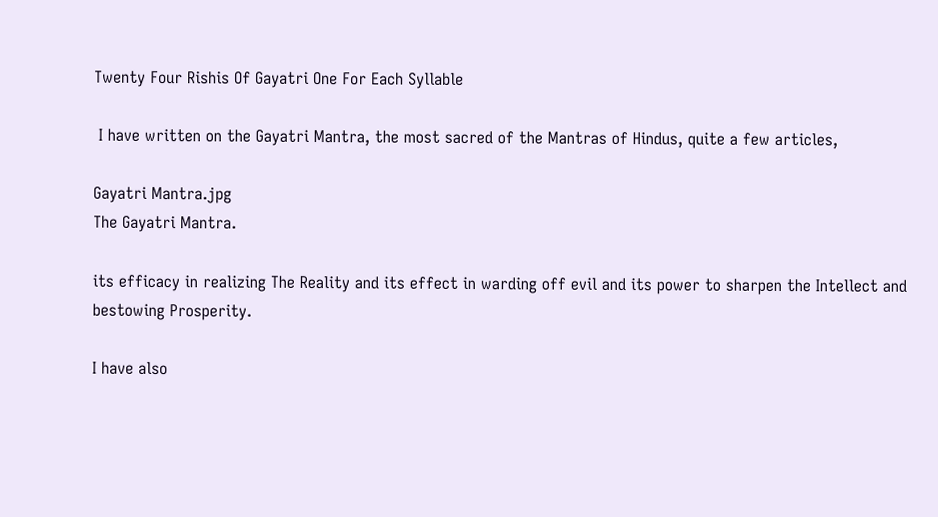Twenty Four Rishis Of Gayatri One For Each Syllable

 I have written on the Gayatri Mantra, the most sacred of the Mantras of Hindus, quite a few articles,

Gayatri Mantra.jpg
The Gayatri Mantra.

its efficacy in realizing The Reality and its effect in warding off evil and its power to sharpen the Intellect and bestowing Prosperity.

I have also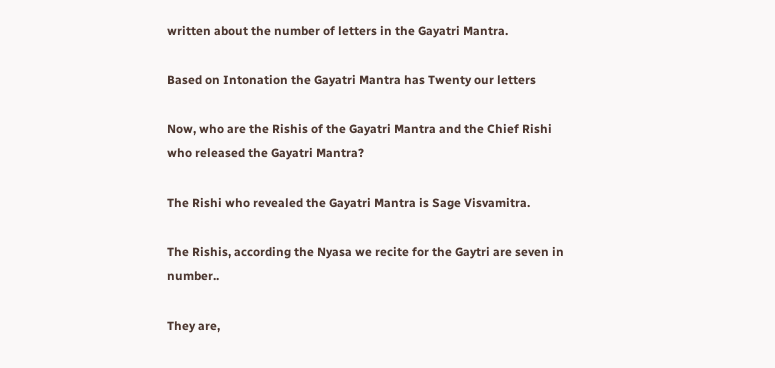written about the number of letters in the Gayatri Mantra.

Based on Intonation the Gayatri Mantra has Twenty our letters

Now, who are the Rishis of the Gayatri Mantra and the Chief Rishi who released the Gayatri Mantra?

The Rishi who revealed the Gayatri Mantra is Sage Visvamitra.

The Rishis, according the Nyasa we recite for the Gaytri are seven in number..

They are,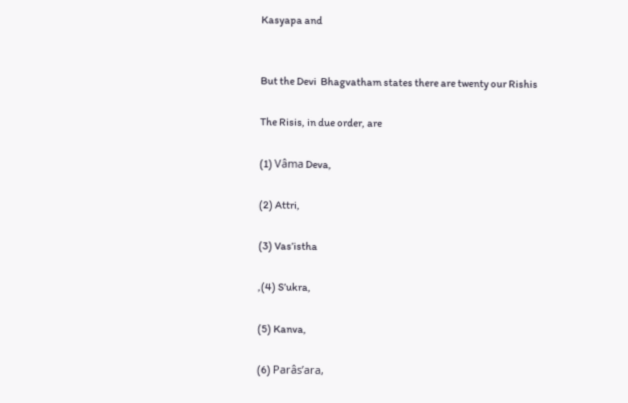Kasyapa and


But the Devi  Bhagvatham states there are twenty our Rishis

The Risis, in due order, are

(1) Vâma Deva,

(2) Attri,

(3) Vas’istha

,(4) S’ukra,

(5) Kanva,

(6) Parâs’ara,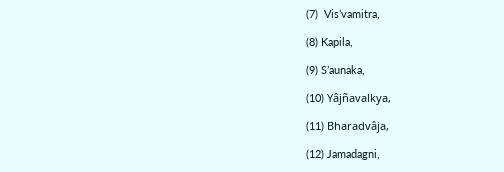(7)  Vis’vamitra,

(8) Kapila,

(9) S’aunaka,

(10) Yâjñavalkya,

(11) Bharadvâja,

(12) Jamadagni,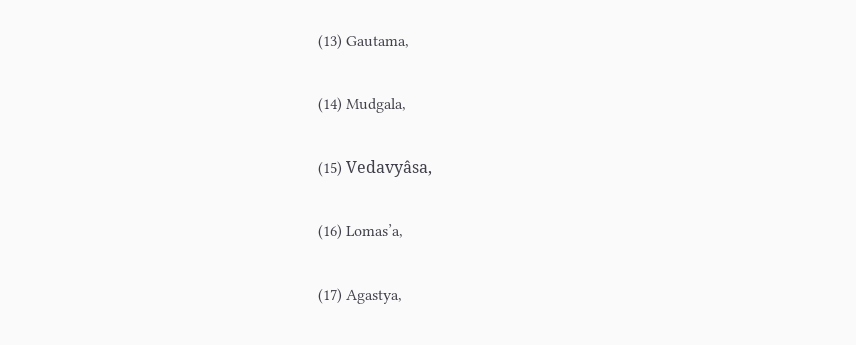(13) Gautama,

(14) Mudgala,

(15) Vedavyâsa,

(16) Lomas’a,

(17) Agastya,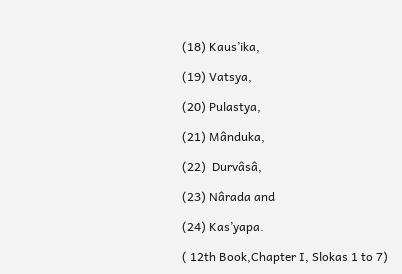(18) Kaus’ika,

(19) Vatsya,

(20) Pulastya,

(21) Mânduka,

(22)  Durvâsâ,

(23) Nârada and

(24) Kas’yapa.

( 12th Book,Chapter I, Slokas 1 to 7)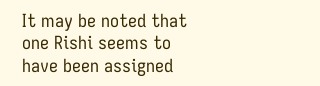It may be noted that one Rishi seems to have been assigned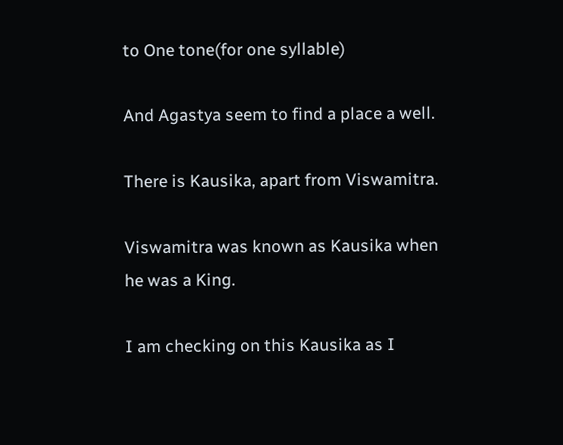to One tone(for one syllable)

And Agastya seem to find a place a well.

There is Kausika, apart from Viswamitra.

Viswamitra was known as Kausika when he was a King.

I am checking on this Kausika as I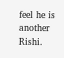feel he is another Rishi.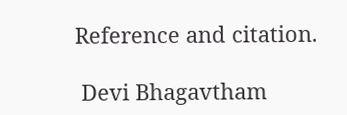Reference and citation.

 Devi Bhagavtham